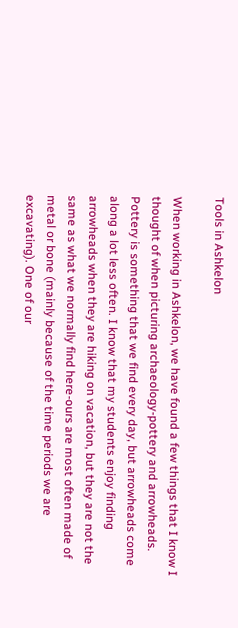Tools in Ashkelon

When working in Ashkelon, we have found a few things that I know I thought of when picturing archaeology-pottery and arrowheads. Pottery is something that we find every day, but arrowheads come along a lot less often. I know that my students enjoy finding arrowheads when they are hiking on vacation, but they are not the same as what we normally find here-ours are most often made of metal or bone (mainly because of the time periods we are excavating). One of our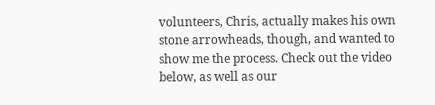volunteers, Chris, actually makes his own stone arrowheads, though, and wanted to show me the process. Check out the video below, as well as our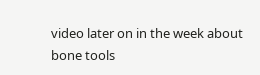video later on in the week about bone tools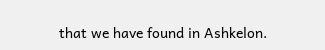that we have found in Ashkelon.